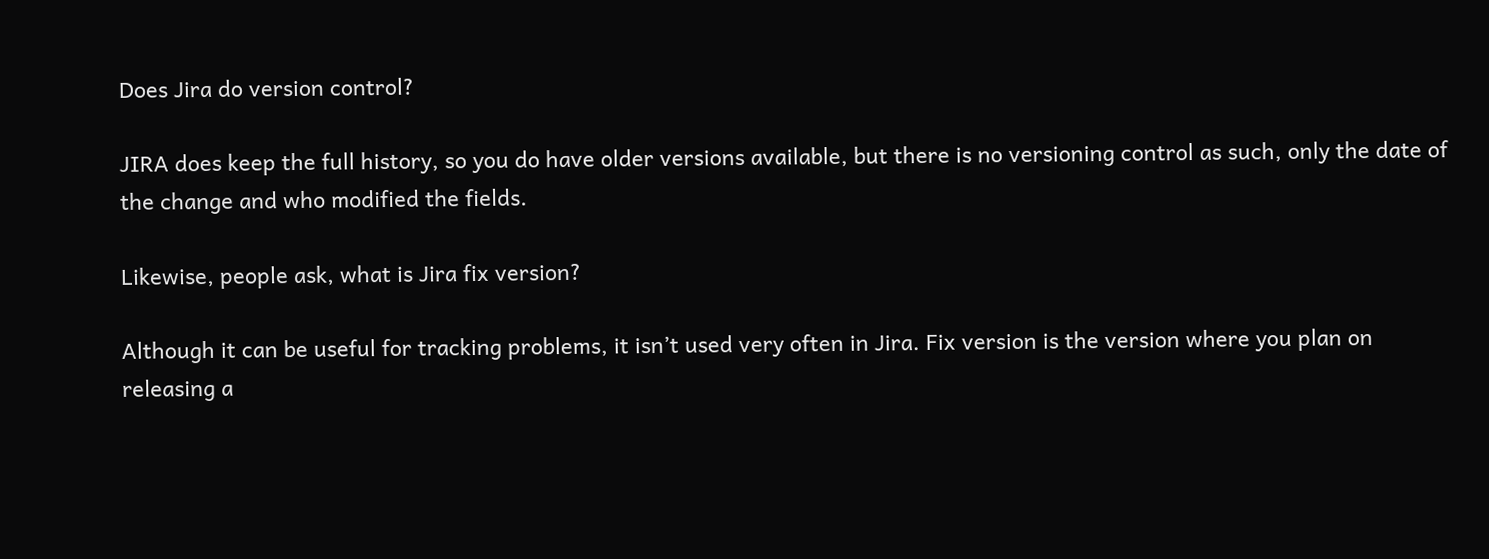Does Jira do version control?

JIRA does keep the full history, so you do have older versions available, but there is no versioning control as such, only the date of the change and who modified the fields.

Likewise, people ask, what is Jira fix version?

Although it can be useful for tracking problems, it isn’t used very often in Jira. Fix version is the version where you plan on releasing a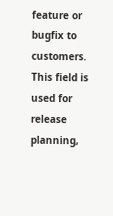feature or bugfix to customers. This field is used for release planning,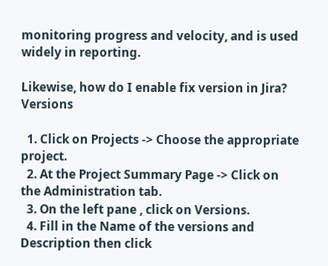monitoring progress and velocity, and is used widely in reporting.

Likewise, how do I enable fix version in Jira? Versions

  1. Click on Projects -> Choose the appropriate project.
  2. At the Project Summary Page -> Click on the Administration tab.
  3. On the left pane , click on Versions.
  4. Fill in the Name of the versions and Description then click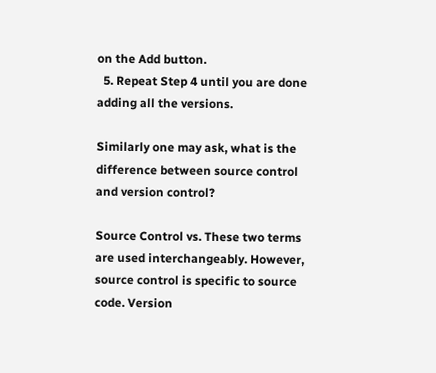on the Add button.
  5. Repeat Step 4 until you are done adding all the versions.

Similarly one may ask, what is the difference between source control and version control?

Source Control vs. These two terms are used interchangeably. However, source control is specific to source code. Version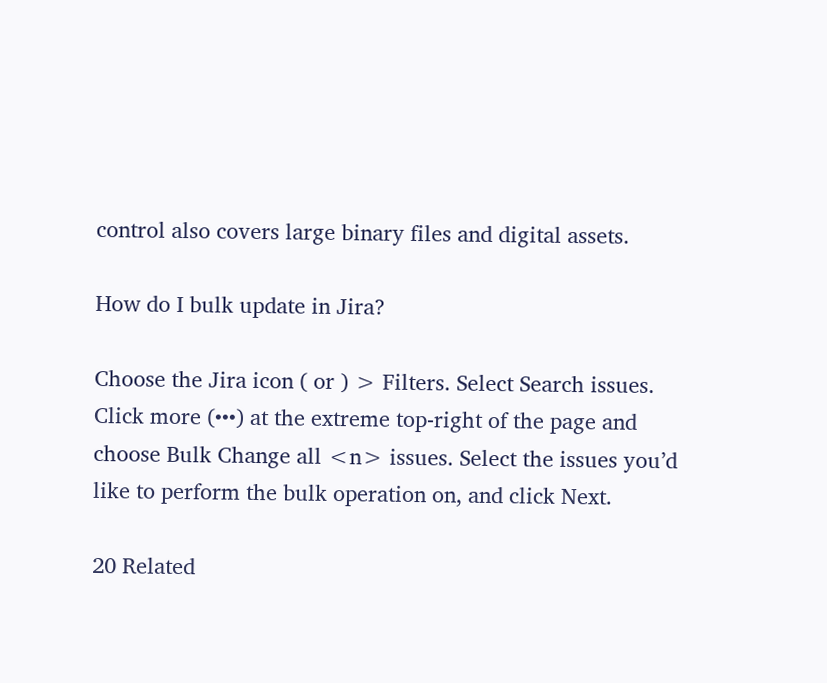control also covers large binary files and digital assets.

How do I bulk update in Jira?

Choose the Jira icon ( or ) > Filters. Select Search issues. Click more (•••) at the extreme top-right of the page and choose Bulk Change all <n> issues. Select the issues you’d like to perform the bulk operation on, and click Next.

20 Related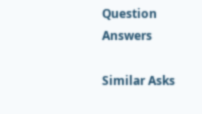Question Answers

Similar Asks